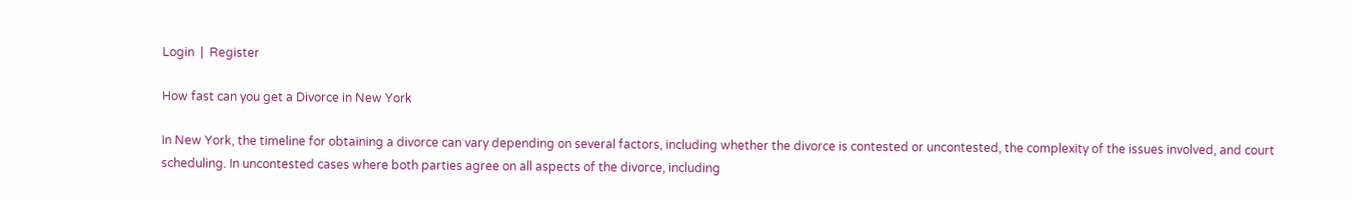Login  |  Register

How fast can you get a Divorce in New York

In New York, the timeline for obtaining a divorce can vary depending on several factors, including whether the divorce is contested or uncontested, the complexity of the issues involved, and court scheduling. In uncontested cases where both parties agree on all aspects of the divorce, including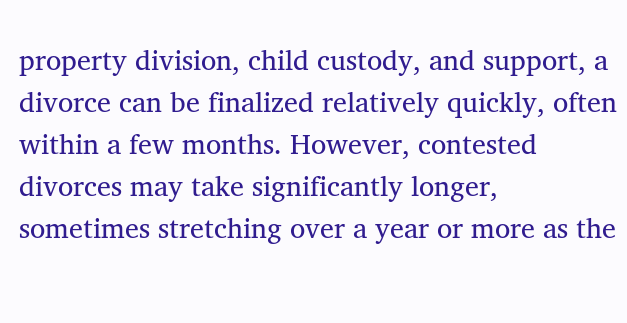property division, child custody, and support, a divorce can be finalized relatively quickly, often within a few months. However, contested divorces may take significantly longer, sometimes stretching over a year or more as the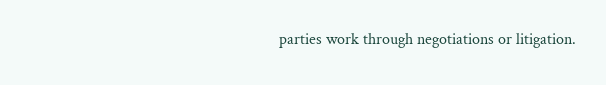parties work through negotiations or litigation.